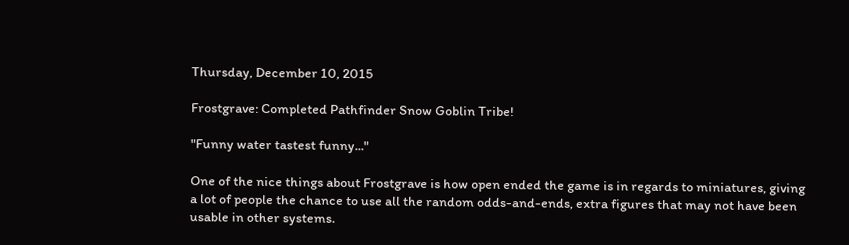Thursday, December 10, 2015

Frostgrave: Completed Pathfinder Snow Goblin Tribe!

"Funny water tastest funny..."

One of the nice things about Frostgrave is how open ended the game is in regards to miniatures, giving a lot of people the chance to use all the random odds-and-ends, extra figures that may not have been usable in other systems.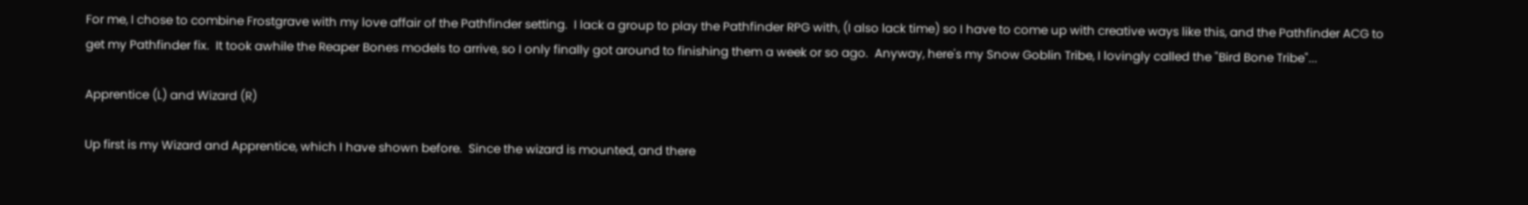For me, I chose to combine Frostgrave with my love affair of the Pathfinder setting.  I lack a group to play the Pathfinder RPG with, (I also lack time) so I have to come up with creative ways like this, and the Pathfinder ACG to get my Pathfinder fix.  It took awhile the Reaper Bones models to arrive, so I only finally got around to finishing them a week or so ago.  Anyway, here's my Snow Goblin Tribe, I lovingly called the "Bird Bone Tribe"...

Apprentice (L) and Wizard (R)

Up first is my Wizard and Apprentice, which I have shown before.  Since the wizard is mounted, and there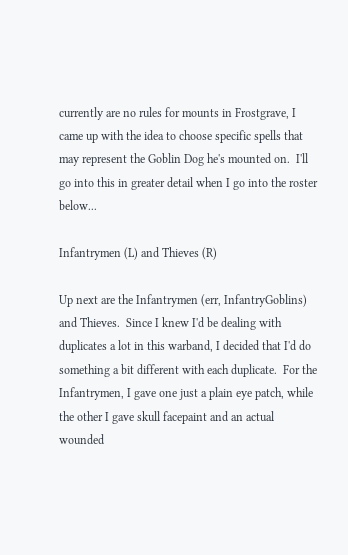currently are no rules for mounts in Frostgrave, I came up with the idea to choose specific spells that may represent the Goblin Dog he's mounted on.  I'll go into this in greater detail when I go into the roster below...

Infantrymen (L) and Thieves (R)

Up next are the Infantrymen (err, InfantryGoblins) and Thieves.  Since I knew I'd be dealing with duplicates a lot in this warband, I decided that I'd do something a bit different with each duplicate.  For the Infantrymen, I gave one just a plain eye patch, while the other I gave skull facepaint and an actual wounded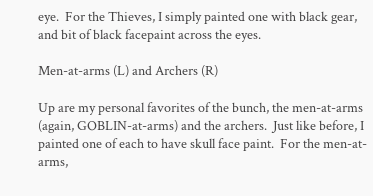eye.  For the Thieves, I simply painted one with black gear, and bit of black facepaint across the eyes.

Men-at-arms (L) and Archers (R)

Up are my personal favorites of the bunch, the men-at-arms (again, GOBLIN-at-arms) and the archers.  Just like before, I painted one of each to have skull face paint.  For the men-at-arms,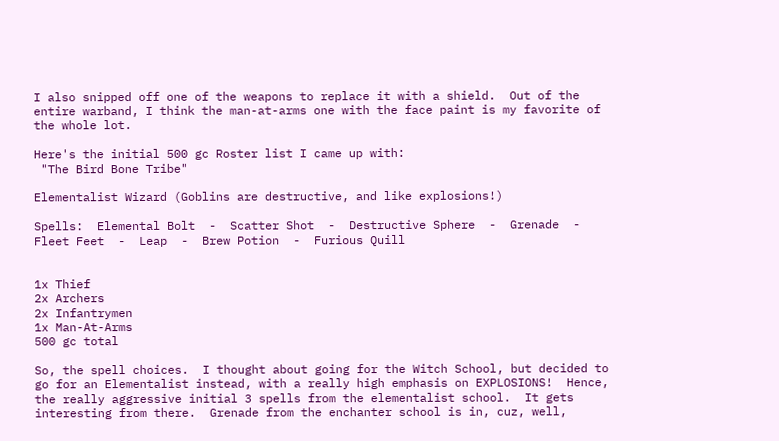I also snipped off one of the weapons to replace it with a shield.  Out of the entire warband, I think the man-at-arms one with the face paint is my favorite of the whole lot.

Here's the initial 500 gc Roster list I came up with:
 "The Bird Bone Tribe"

Elementalist Wizard (Goblins are destructive, and like explosions!)

Spells:  Elemental Bolt  -  Scatter Shot  -  Destructive Sphere  -  Grenade  -  Fleet Feet  -  Leap  -  Brew Potion  -  Furious Quill


1x Thief
2x Archers
2x Infantrymen
1x Man-At-Arms
500 gc total

So, the spell choices.  I thought about going for the Witch School, but decided to go for an Elementalist instead, with a really high emphasis on EXPLOSIONS!  Hence, the really aggressive initial 3 spells from the elementalist school.  It gets interesting from there.  Grenade from the enchanter school is in, cuz, well,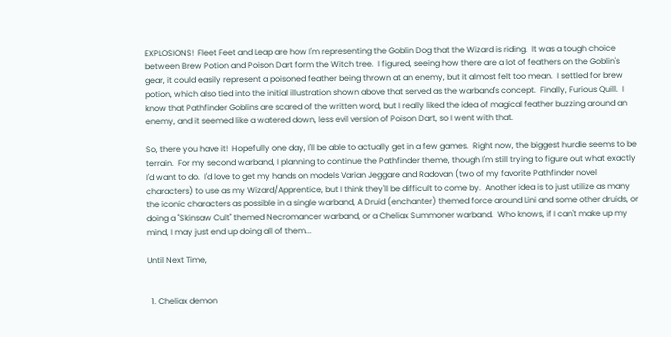EXPLOSIONS!  Fleet Feet and Leap are how I'm representing the Goblin Dog that the Wizard is riding.  It was a tough choice between Brew Potion and Poison Dart form the Witch tree.  I figured, seeing how there are a lot of feathers on the Goblin's gear, it could easily represent a poisoned feather being thrown at an enemy, but it almost felt too mean.  I settled for brew potion, which also tied into the initial illustration shown above that served as the warband's concept.  Finally, Furious Quill.  I know that Pathfinder Goblins are scared of the written word, but I really liked the idea of magical feather buzzing around an enemy, and it seemed like a watered down, less evil version of Poison Dart, so I went with that.

So, there you have it!  Hopefully one day, I'll be able to actually get in a few games.  Right now, the biggest hurdle seems to be terrain.  For my second warband, I planning to continue the Pathfinder theme, though I'm still trying to figure out what exactly I'd want to do.  I'd love to get my hands on models Varian Jeggare and Radovan (two of my favorite Pathfinder novel characters) to use as my Wizard/Apprentice, but I think they'll be difficult to come by.  Another idea is to just utilize as many the iconic characters as possible in a single warband, A Druid (enchanter) themed force around Lini and some other druids, or doing a "Skinsaw Cult" themed Necromancer warband, or a Cheliax Summoner warband.  Who knows, if I can't make up my mind, I may just end up doing all of them...

Until Next Time,


  1. Cheliax demon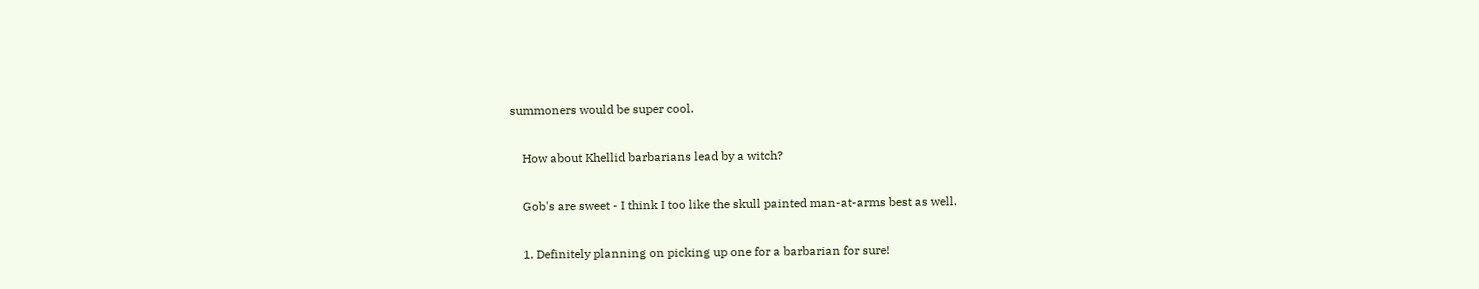summoners would be super cool.

    How about Khellid barbarians lead by a witch?

    Gob's are sweet - I think I too like the skull painted man-at-arms best as well.

    1. Definitely planning on picking up one for a barbarian for sure!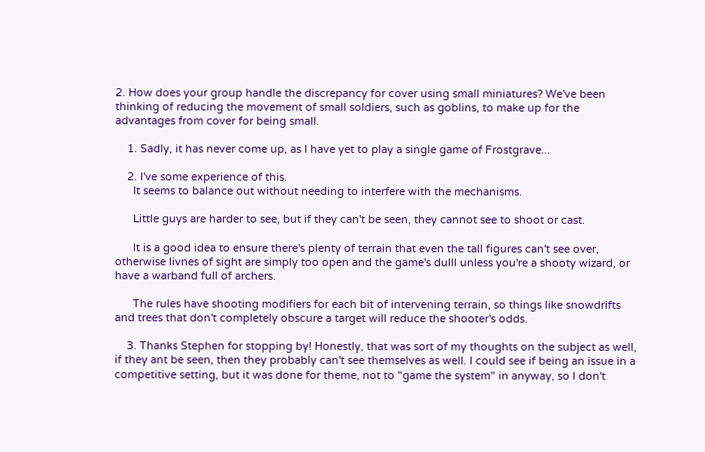2. How does your group handle the discrepancy for cover using small miniatures? We've been thinking of reducing the movement of small soldiers, such as goblins, to make up for the advantages from cover for being small.

    1. Sadly, it has never come up, as I have yet to play a single game of Frostgrave...

    2. I've some experience of this.
      It seems to balance out without needing to interfere with the mechanisms.

      Little guys are harder to see, but if they can't be seen, they cannot see to shoot or cast.

      It is a good idea to ensure there's plenty of terrain that even the tall figures can't see over, otherwise livnes of sight are simply too open and the game's dulll unless you're a shooty wizard, or have a warband full of archers.

      The rules have shooting modifiers for each bit of intervening terrain, so things like snowdrifts and trees that don't completely obscure a target will reduce the shooter's odds.

    3. Thanks Stephen for stopping by! Honestly, that was sort of my thoughts on the subject as well, if they ant be seen, then they probably can't see themselves as well. I could see if being an issue in a competitive setting, but it was done for theme, not to "game the system" in anyway, so I don't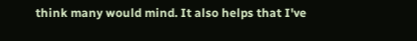think many would mind. It also helps that I've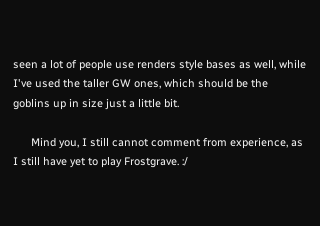seen a lot of people use renders style bases as well, while I've used the taller GW ones, which should be the goblins up in size just a little bit.

      Mind you, I still cannot comment from experience, as I still have yet to play Frostgrave. :/